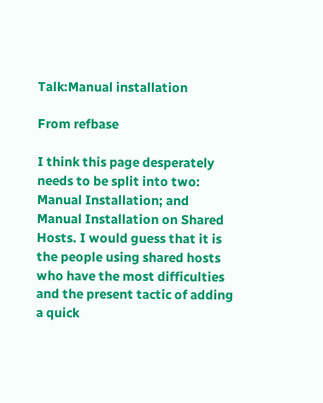Talk:Manual installation

From refbase

I think this page desperately needs to be split into two: Manual Installation; and Manual Installation on Shared Hosts. I would guess that it is the people using shared hosts who have the most difficulties and the present tactic of adding a quick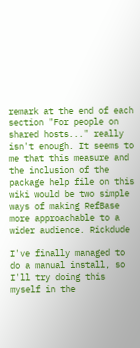remark at the end of each section "For people on shared hosts..." really isn't enough. It seems to me that this measure and the inclusion of the package help file on this wiki would be two simple ways of making RefBase more approachable to a wider audience. Rickdude

I've finally managed to do a manual install, so I'll try doing this myself in the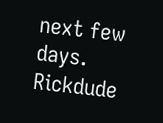next few days. Rickdude